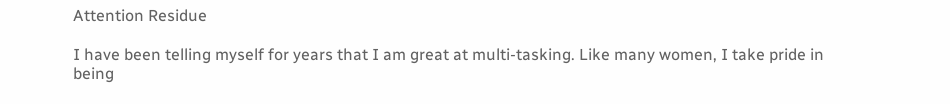Attention Residue

I have been telling myself for years that I am great at multi-tasking. Like many women, I take pride in being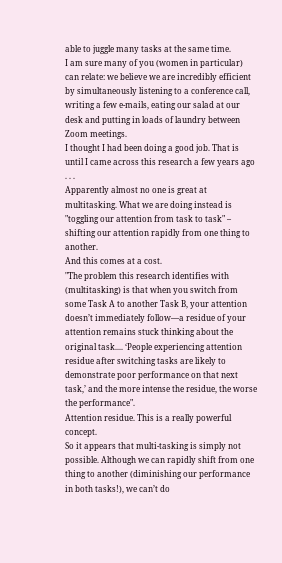able to juggle many tasks at the same time.
I am sure many of you (women in particular) can relate: we believe we are incredibly efficient by simultaneously listening to a conference call, writing a few e-mails, eating our salad at our desk and putting in loads of laundry between Zoom meetings.
I thought I had been doing a good job. That is until I came across this research a few years ago  . . .
Apparently almost no one is great at multitasking. What we are doing instead is "toggling our attention from task to task" – shifting our attention rapidly from one thing to another.
And this comes at a cost.
"The problem this research identifies with (multitasking) is that when you switch from some Task A to another Task B, your attention doesn’t immediately follow—a residue of your attention remains stuck thinking about the original task.... ‘People experiencing attention residue after switching tasks are likely to demonstrate poor performance on that next task,’ and the more intense the residue, the worse the performance".
Attention residue. This is a really powerful concept.
So it appears that multi-tasking is simply not possible. Although we can rapidly shift from one thing to another (diminishing our performance in both tasks!), we can’t do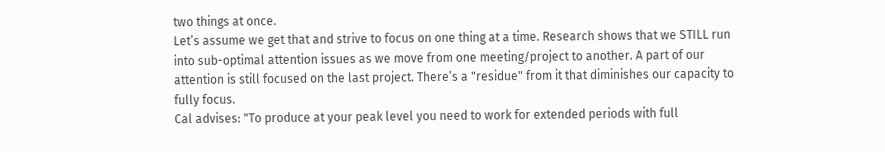two things at once.
Let’s assume we get that and strive to focus on one thing at a time. Research shows that we STILL run into sub-optimal attention issues as we move from one meeting/project to another. A part of our attention is still focused on the last project. There’s a "residue" from it that diminishes our capacity to fully focus.
Cal advises: "To produce at your peak level you need to work for extended periods with full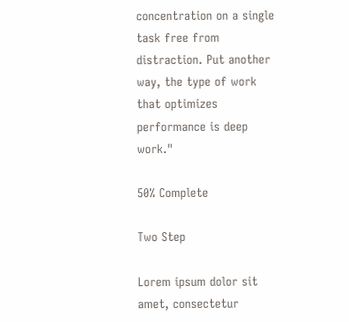concentration on a single task free from distraction. Put another way, the type of work that optimizes performance is deep work."

50% Complete

Two Step

Lorem ipsum dolor sit amet, consectetur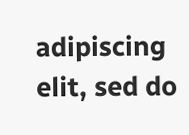adipiscing elit, sed do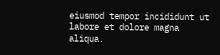eiusmod tempor incididunt ut labore et dolore magna aliqua.